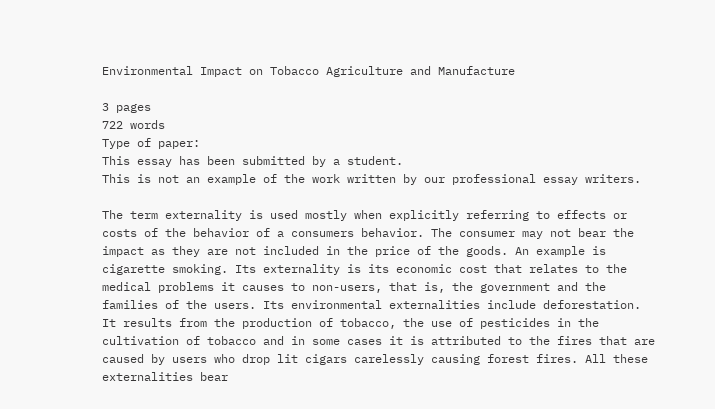Environmental Impact on Tobacco Agriculture and Manufacture

3 pages
722 words
Type of paper:
This essay has been submitted by a student.
This is not an example of the work written by our professional essay writers.

The term externality is used mostly when explicitly referring to effects or costs of the behavior of a consumers behavior. The consumer may not bear the impact as they are not included in the price of the goods. An example is cigarette smoking. Its externality is its economic cost that relates to the medical problems it causes to non-users, that is, the government and the families of the users. Its environmental externalities include deforestation. It results from the production of tobacco, the use of pesticides in the cultivation of tobacco and in some cases it is attributed to the fires that are caused by users who drop lit cigars carelessly causing forest fires. All these externalities bear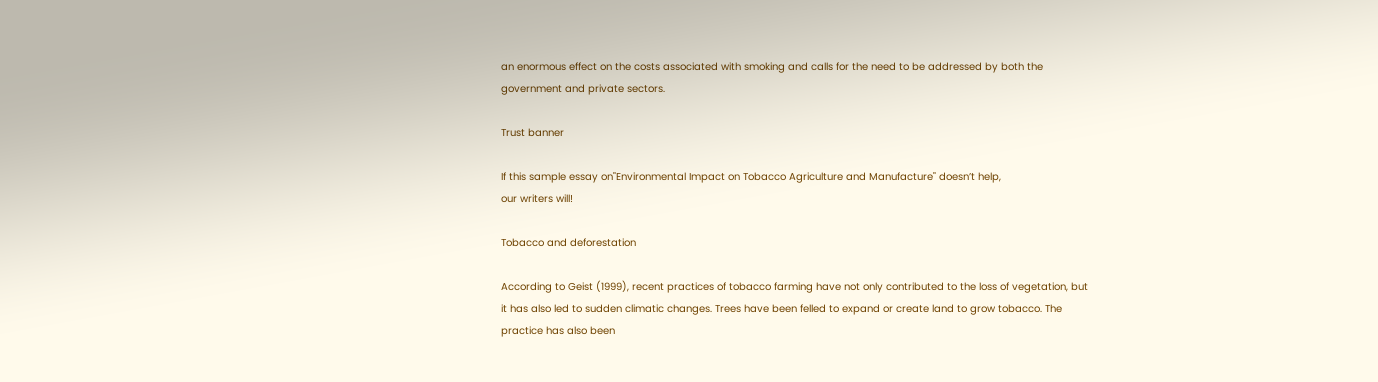an enormous effect on the costs associated with smoking and calls for the need to be addressed by both the government and private sectors.

Trust banner

If this sample essay on"Environmental Impact on Tobacco Agriculture and Manufacture" doesn’t help,
our writers will!

Tobacco and deforestation

According to Geist (1999), recent practices of tobacco farming have not only contributed to the loss of vegetation, but it has also led to sudden climatic changes. Trees have been felled to expand or create land to grow tobacco. The practice has also been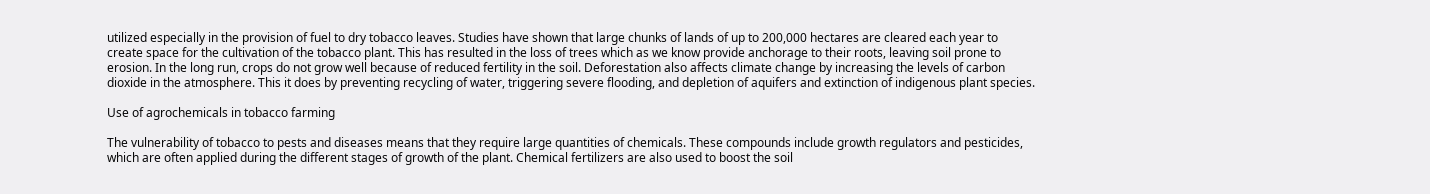utilized especially in the provision of fuel to dry tobacco leaves. Studies have shown that large chunks of lands of up to 200,000 hectares are cleared each year to create space for the cultivation of the tobacco plant. This has resulted in the loss of trees which as we know provide anchorage to their roots, leaving soil prone to erosion. In the long run, crops do not grow well because of reduced fertility in the soil. Deforestation also affects climate change by increasing the levels of carbon dioxide in the atmosphere. This it does by preventing recycling of water, triggering severe flooding, and depletion of aquifers and extinction of indigenous plant species.

Use of agrochemicals in tobacco farming

The vulnerability of tobacco to pests and diseases means that they require large quantities of chemicals. These compounds include growth regulators and pesticides, which are often applied during the different stages of growth of the plant. Chemical fertilizers are also used to boost the soil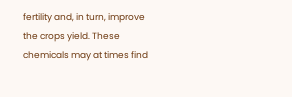fertility and, in turn, improve the crops yield. These chemicals may at times find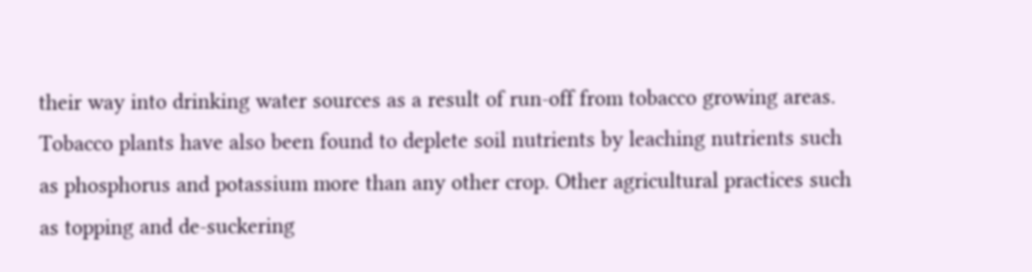their way into drinking water sources as a result of run-off from tobacco growing areas. Tobacco plants have also been found to deplete soil nutrients by leaching nutrients such as phosphorus and potassium more than any other crop. Other agricultural practices such as topping and de-suckering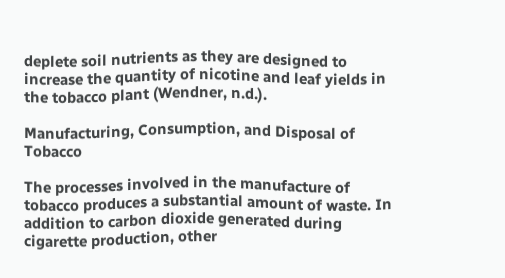deplete soil nutrients as they are designed to increase the quantity of nicotine and leaf yields in the tobacco plant (Wendner, n.d.).

Manufacturing, Consumption, and Disposal of Tobacco

The processes involved in the manufacture of tobacco produces a substantial amount of waste. In addition to carbon dioxide generated during cigarette production, other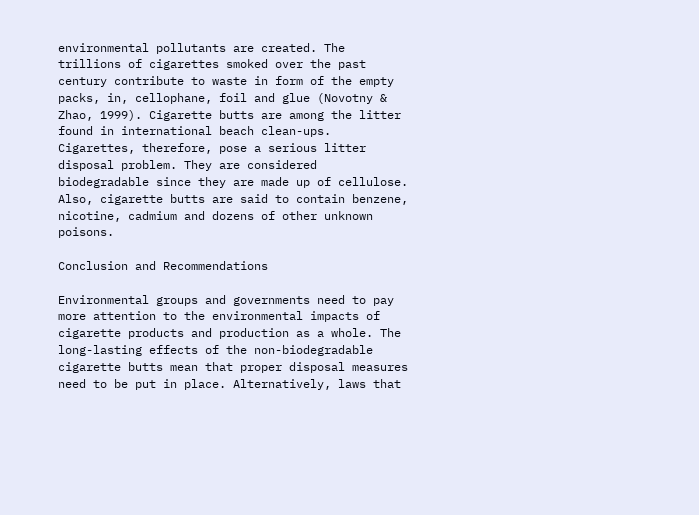environmental pollutants are created. The trillions of cigarettes smoked over the past century contribute to waste in form of the empty packs, in, cellophane, foil and glue (Novotny & Zhao, 1999). Cigarette butts are among the litter found in international beach clean-ups. Cigarettes, therefore, pose a serious litter disposal problem. They are considered biodegradable since they are made up of cellulose. Also, cigarette butts are said to contain benzene, nicotine, cadmium and dozens of other unknown poisons.

Conclusion and Recommendations

Environmental groups and governments need to pay more attention to the environmental impacts of cigarette products and production as a whole. The long-lasting effects of the non-biodegradable cigarette butts mean that proper disposal measures need to be put in place. Alternatively, laws that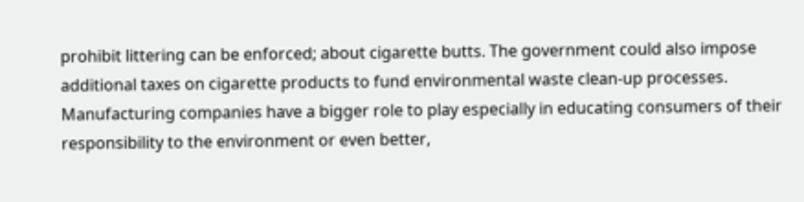prohibit littering can be enforced; about cigarette butts. The government could also impose additional taxes on cigarette products to fund environmental waste clean-up processes. Manufacturing companies have a bigger role to play especially in educating consumers of their responsibility to the environment or even better,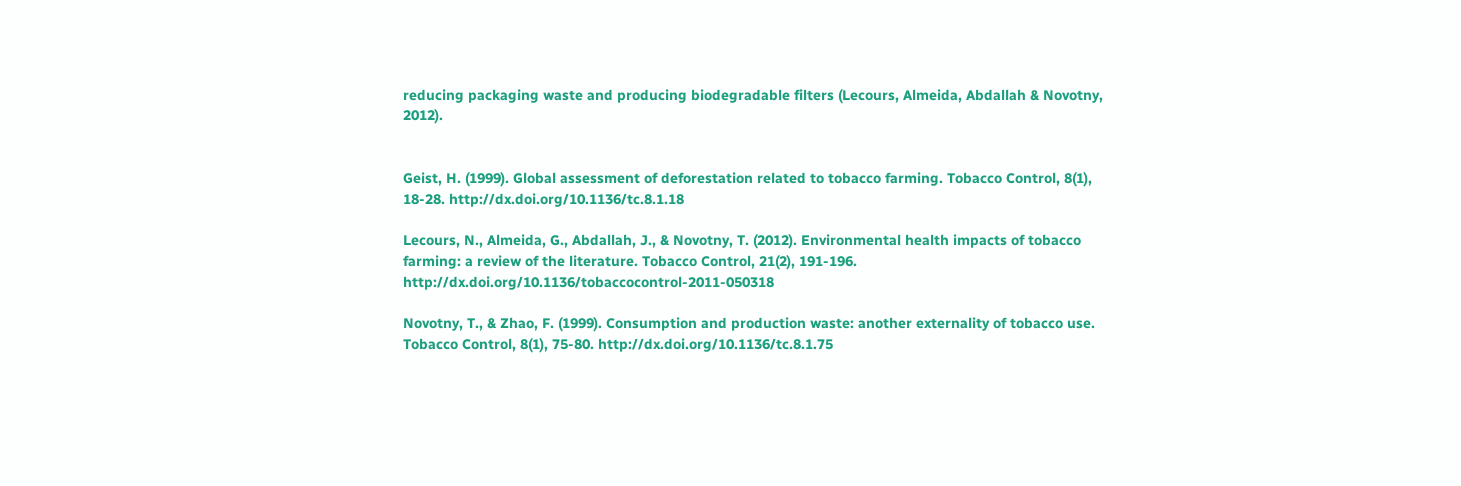reducing packaging waste and producing biodegradable filters (Lecours, Almeida, Abdallah & Novotny, 2012).


Geist, H. (1999). Global assessment of deforestation related to tobacco farming. Tobacco Control, 8(1), 18-28. http://dx.doi.org/10.1136/tc.8.1.18

Lecours, N., Almeida, G., Abdallah, J., & Novotny, T. (2012). Environmental health impacts of tobacco farming: a review of the literature. Tobacco Control, 21(2), 191-196. http://dx.doi.org/10.1136/tobaccocontrol-2011-050318

Novotny, T., & Zhao, F. (1999). Consumption and production waste: another externality of tobacco use. Tobacco Control, 8(1), 75-80. http://dx.doi.org/10.1136/tc.8.1.75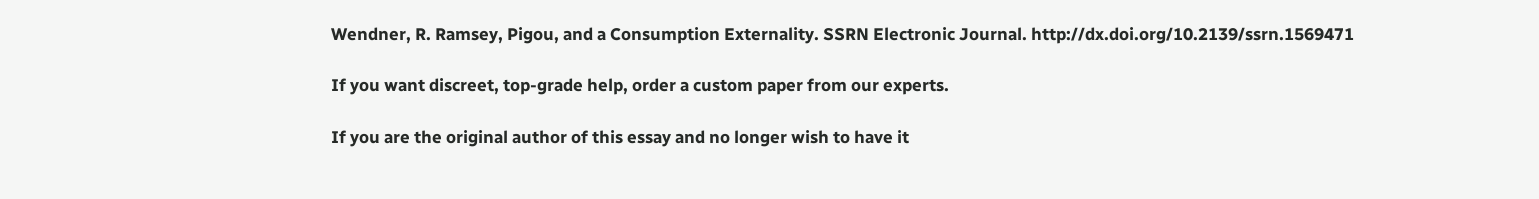Wendner, R. Ramsey, Pigou, and a Consumption Externality. SSRN Electronic Journal. http://dx.doi.org/10.2139/ssrn.1569471

If you want discreet, top-grade help, order a custom paper from our experts.

If you are the original author of this essay and no longer wish to have it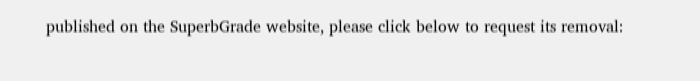published on the SuperbGrade website, please click below to request its removal: